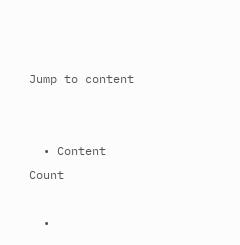Jump to content


  • Content Count

  •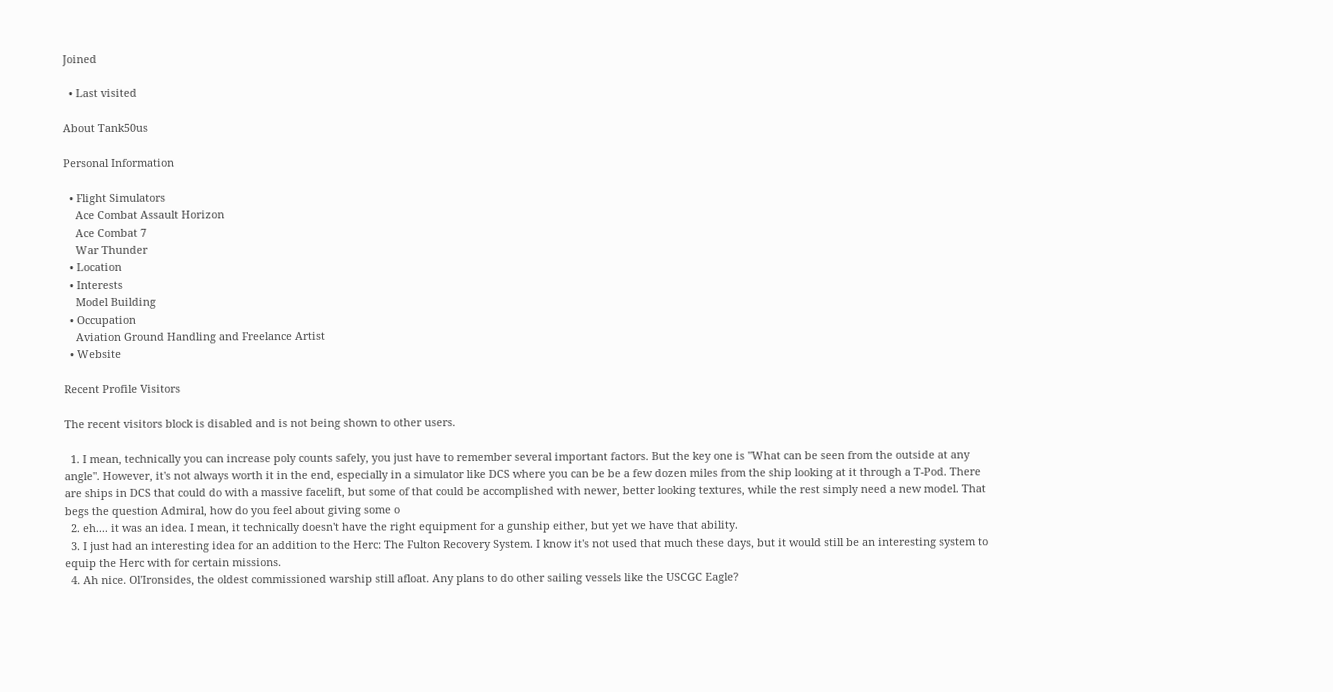Joined

  • Last visited

About Tank50us

Personal Information

  • Flight Simulators
    Ace Combat Assault Horizon
    Ace Combat 7
    War Thunder
  • Location
  • Interests
    Model Building
  • Occupation
    Aviation Ground Handling and Freelance Artist
  • Website

Recent Profile Visitors

The recent visitors block is disabled and is not being shown to other users.

  1. I mean, technically you can increase poly counts safely, you just have to remember several important factors. But the key one is "What can be seen from the outside at any angle". However, it's not always worth it in the end, especially in a simulator like DCS where you can be be a few dozen miles from the ship looking at it through a T-Pod. There are ships in DCS that could do with a massive facelift, but some of that could be accomplished with newer, better looking textures, while the rest simply need a new model. That begs the question Admiral, how do you feel about giving some o
  2. eh.... it was an idea. I mean, it technically doesn't have the right equipment for a gunship either, but yet we have that ability.
  3. I just had an interesting idea for an addition to the Herc: The Fulton Recovery System. I know it's not used that much these days, but it would still be an interesting system to equip the Herc with for certain missions.
  4. Ah nice. Ol'Ironsides, the oldest commissioned warship still afloat. Any plans to do other sailing vessels like the USCGC Eagle?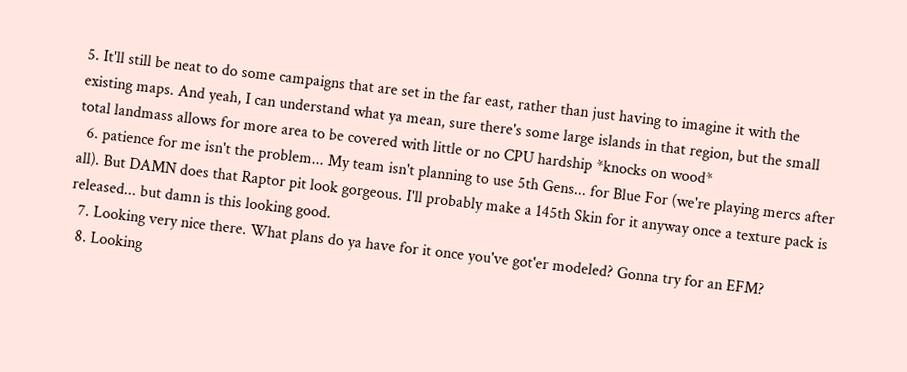5. It'll still be neat to do some campaigns that are set in the far east, rather than just having to imagine it with the existing maps. And yeah, I can understand what ya mean, sure there's some large islands in that region, but the small total landmass allows for more area to be covered with little or no CPU hardship *knocks on wood*
  6. patience for me isn't the problem... My team isn't planning to use 5th Gens... for Blue For (we're playing mercs after all). But DAMN does that Raptor pit look gorgeous. I'll probably make a 145th Skin for it anyway once a texture pack is released... but damn is this looking good.
  7. Looking very nice there. What plans do ya have for it once you've got'er modeled? Gonna try for an EFM?
  8. Looking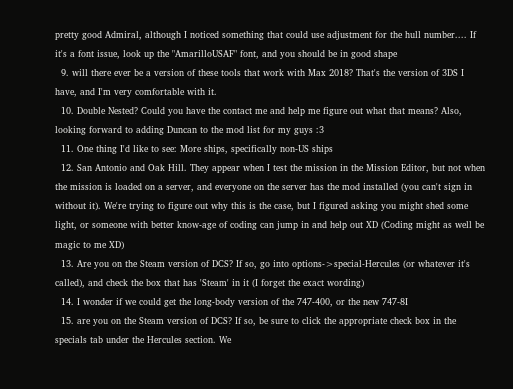pretty good Admiral, although I noticed something that could use adjustment for the hull number.... If it's a font issue, look up the "AmarilloUSAF" font, and you should be in good shape
  9. will there ever be a version of these tools that work with Max 2018? That's the version of 3DS I have, and I'm very comfortable with it.
  10. Double Nested? Could you have the contact me and help me figure out what that means? Also, looking forward to adding Duncan to the mod list for my guys :3
  11. One thing I'd like to see: More ships, specifically non-US ships
  12. San Antonio and Oak Hill. They appear when I test the mission in the Mission Editor, but not when the mission is loaded on a server, and everyone on the server has the mod installed (you can't sign in without it). We're trying to figure out why this is the case, but I figured asking you might shed some light, or someone with better know-age of coding can jump in and help out XD (Coding might as well be magic to me XD)
  13. Are you on the Steam version of DCS? If so, go into options->special-Hercules (or whatever it's called), and check the box that has 'Steam' in it (I forget the exact wording)
  14. I wonder if we could get the long-body version of the 747-400, or the new 747-8I
  15. are you on the Steam version of DCS? If so, be sure to click the appropriate check box in the specials tab under the Hercules section. We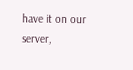have it on our server,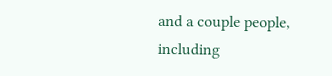and a couple people, including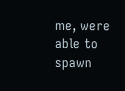me, were able to spawn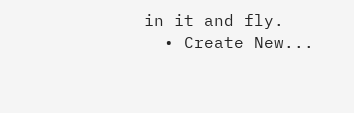in it and fly.
  • Create New...